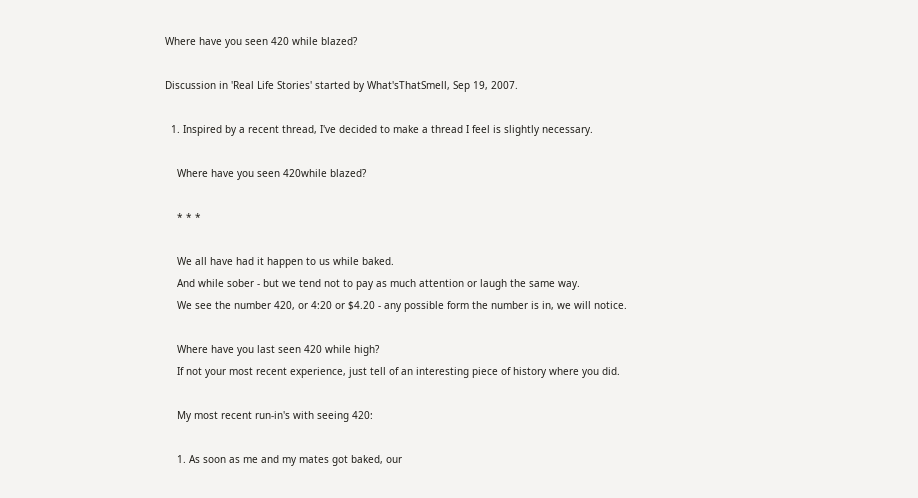Where have you seen 420 while blazed?

Discussion in 'Real Life Stories' started by What'sThatSmell, Sep 19, 2007.

  1. Inspired by a recent thread, I've decided to make a thread I feel is slightly necessary.

    Where have you seen 420while blazed?

    * * *

    We all have had it happen to us while baked.
    And while sober - but we tend not to pay as much attention or laugh the same way.
    We see the number 420, or 4:20 or $4.20 - any possible form the number is in, we will notice.

    Where have you last seen 420 while high?
    If not your most recent experience, just tell of an interesting piece of history where you did.

    My most recent run-in's with seeing 420:

    1. As soon as me and my mates got baked, our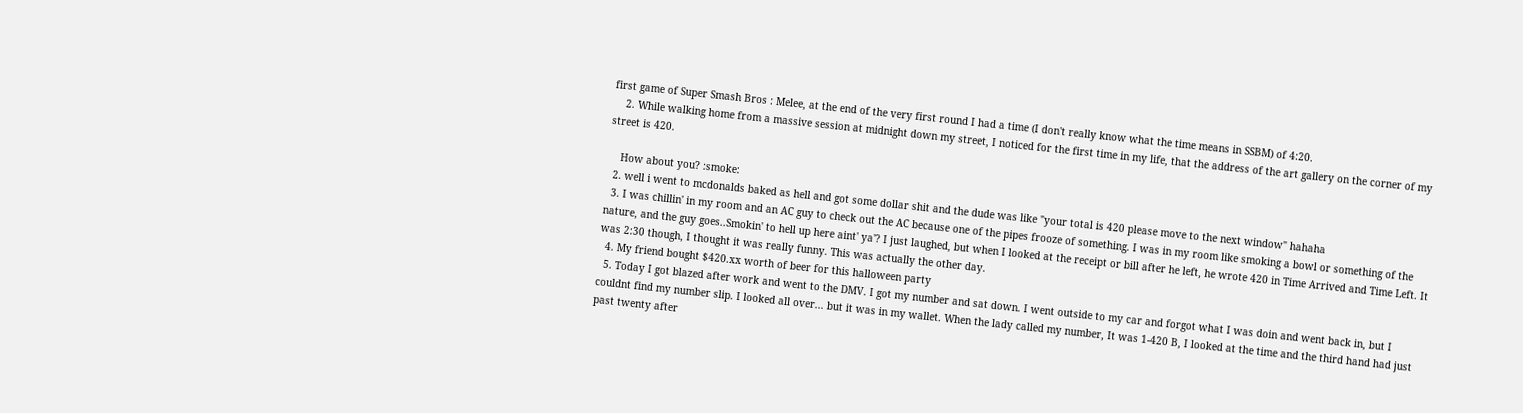first game of Super Smash Bros : Melee, at the end of the very first round I had a time (I don't really know what the time means in SSBM) of 4:20.
    2. While walking home from a massive session at midnight down my street, I noticed for the first time in my life, that the address of the art gallery on the corner of my street is 420.

    How about you? :smoke:
  2. well i went to mcdonalds baked as hell and got some dollar shit and the dude was like "your total is 420 please move to the next window" hahaha
  3. I was chillin' in my room and an AC guy to check out the AC because one of the pipes frooze of something. I was in my room like smoking a bowl or something of the nature, and the guy goes..Smokin' to hell up here aint' ya'? I just laughed, but when I looked at the receipt or bill after he left, he wrote 420 in Time Arrived and Time Left. It was 2:30 though, I thought it was really funny. This was actually the other day.
  4. My friend bought $420.xx worth of beer for this halloween party
  5. Today I got blazed after work and went to the DMV. I got my number and sat down. I went outside to my car and forgot what I was doin and went back in, but I couldnt find my number slip. I looked all over... but it was in my wallet. When the lady called my number, It was 1-420 B, I looked at the time and the third hand had just past twenty after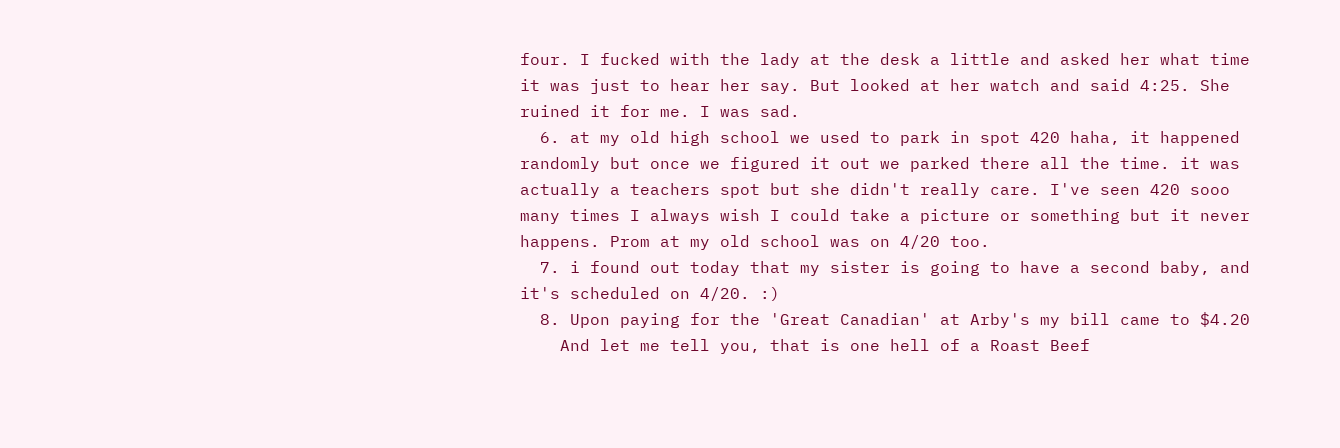four. I fucked with the lady at the desk a little and asked her what time it was just to hear her say. But looked at her watch and said 4:25. She ruined it for me. I was sad.
  6. at my old high school we used to park in spot 420 haha, it happened randomly but once we figured it out we parked there all the time. it was actually a teachers spot but she didn't really care. I've seen 420 sooo many times I always wish I could take a picture or something but it never happens. Prom at my old school was on 4/20 too.
  7. i found out today that my sister is going to have a second baby, and it's scheduled on 4/20. :)
  8. Upon paying for the 'Great Canadian' at Arby's my bill came to $4.20
    And let me tell you, that is one hell of a Roast Beef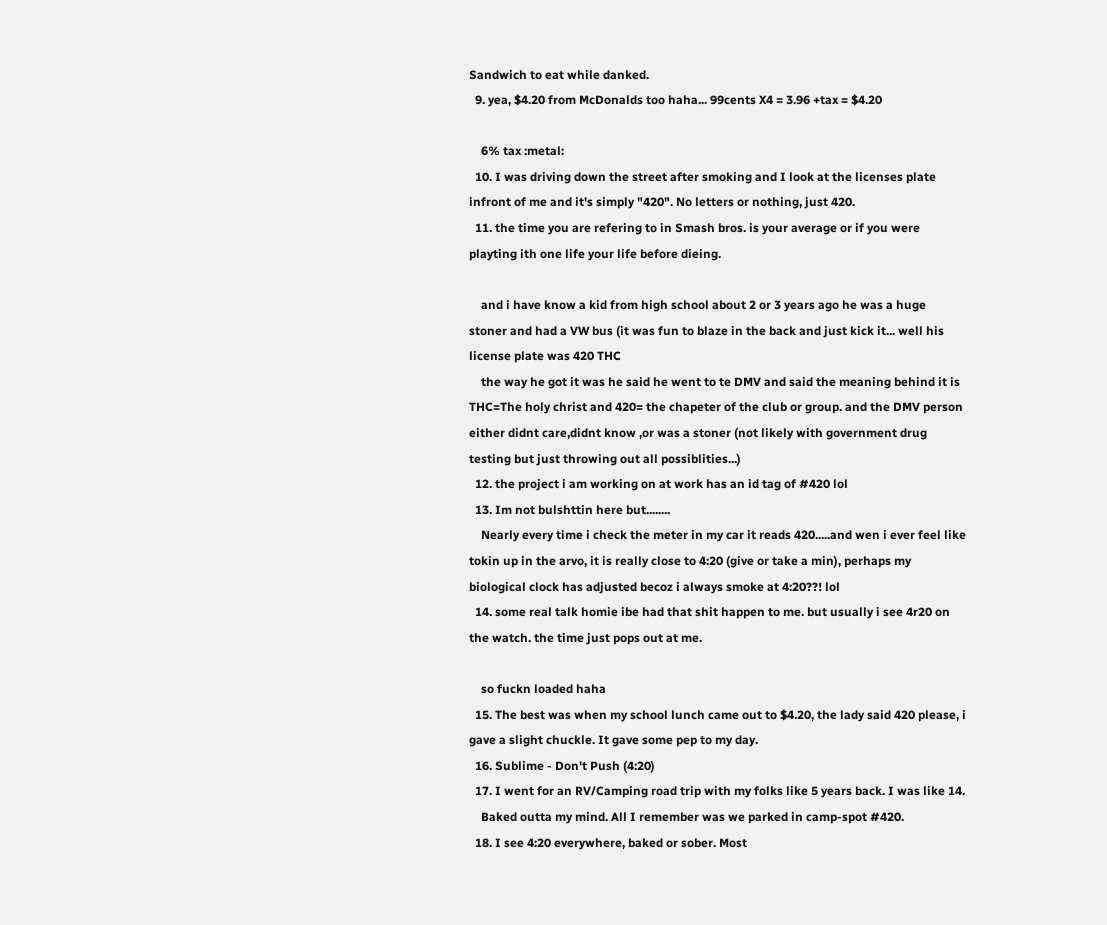Sandwich to eat while danked.
  9. yea, $4.20 from McDonalds too haha... 99cents X4 = 3.96 +tax = $4.20

    6% tax :metal:
  10. I was driving down the street after smoking and I look at the licenses plate infront of me and it's simply "420". No letters or nothing, just 420.
  11. the time you are refering to in Smash bros. is your average or if you were playting ith one life your life before dieing.

    and i have know a kid from high school about 2 or 3 years ago he was a huge stoner and had a VW bus (it was fun to blaze in the back and just kick it... well his license plate was 420 THC
    the way he got it was he said he went to te DMV and said the meaning behind it is THC=The holy christ and 420= the chapeter of the club or group. and the DMV person either didnt care,didnt know ,or was a stoner (not likely with government drug testing but just throwing out all possiblities...)
  12. the project i am working on at work has an id tag of #420 lol
  13. Im not bulshttin here but........
    Nearly every time i check the meter in my car it reads 420.....and wen i ever feel like tokin up in the arvo, it is really close to 4:20 (give or take a min), perhaps my biological clock has adjusted becoz i always smoke at 4:20??! lol
  14. some real talk homie ibe had that shit happen to me. but usually i see 4r20 on the watch. the time just pops out at me.

    so fuckn loaded haha
  15. The best was when my school lunch came out to $4.20, the lady said 420 please, i gave a slight chuckle. It gave some pep to my day.
  16. Sublime - Don't Push (4:20)
  17. I went for an RV/Camping road trip with my folks like 5 years back. I was like 14.
    Baked outta my mind. All I remember was we parked in camp-spot #420.
  18. I see 4:20 everywhere, baked or sober. Most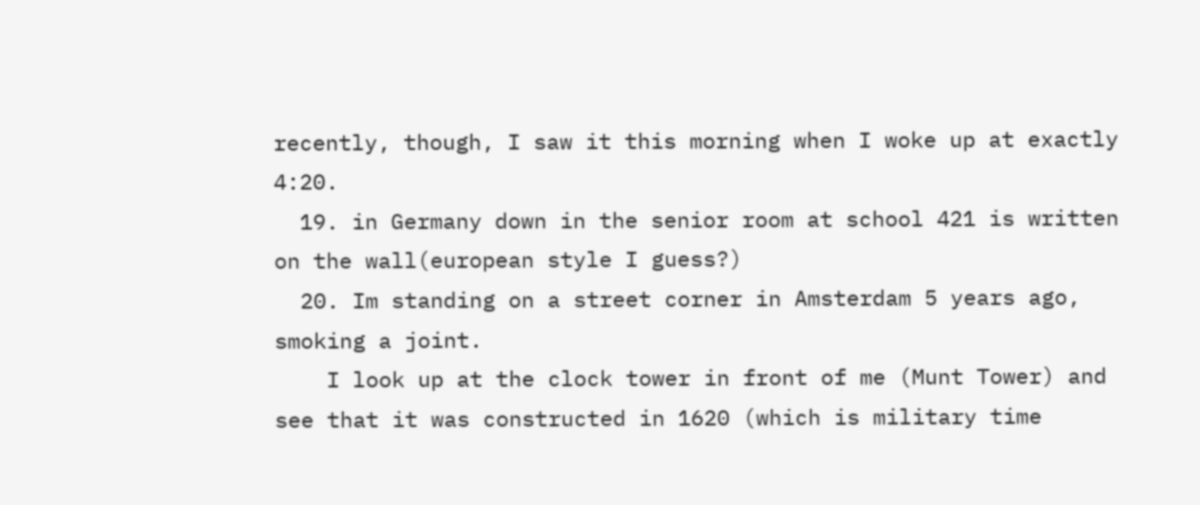recently, though, I saw it this morning when I woke up at exactly 4:20.
  19. in Germany down in the senior room at school 421 is written on the wall(european style I guess?)
  20. Im standing on a street corner in Amsterdam 5 years ago, smoking a joint.
    I look up at the clock tower in front of me (Munt Tower) and see that it was constructed in 1620 (which is military time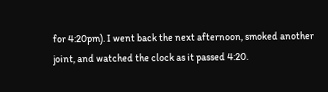for 4:20pm). I went back the next afternoon, smoked another joint, and watched the clock as it passed 4:20.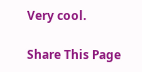Very cool.

Share This Page